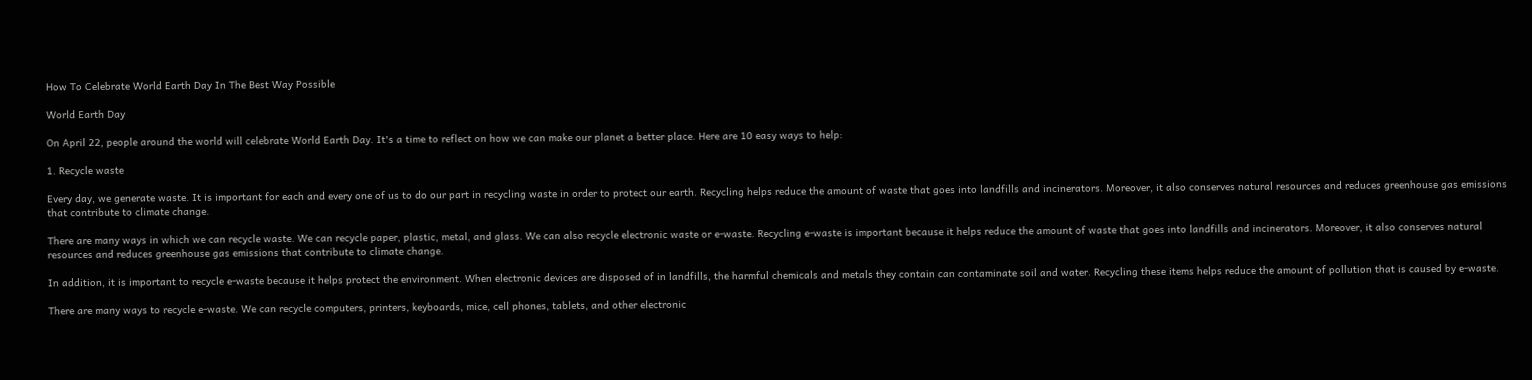How To Celebrate World Earth Day In The Best Way Possible

World Earth Day

On April 22, people around the world will celebrate World Earth Day. It's a time to reflect on how we can make our planet a better place. Here are 10 easy ways to help:

1. Recycle waste

Every day, we generate waste. It is important for each and every one of us to do our part in recycling waste in order to protect our earth. Recycling helps reduce the amount of waste that goes into landfills and incinerators. Moreover, it also conserves natural resources and reduces greenhouse gas emissions that contribute to climate change.

There are many ways in which we can recycle waste. We can recycle paper, plastic, metal, and glass. We can also recycle electronic waste or e-waste. Recycling e-waste is important because it helps reduce the amount of waste that goes into landfills and incinerators. Moreover, it also conserves natural resources and reduces greenhouse gas emissions that contribute to climate change.

In addition, it is important to recycle e-waste because it helps protect the environment. When electronic devices are disposed of in landfills, the harmful chemicals and metals they contain can contaminate soil and water. Recycling these items helps reduce the amount of pollution that is caused by e-waste.

There are many ways to recycle e-waste. We can recycle computers, printers, keyboards, mice, cell phones, tablets, and other electronic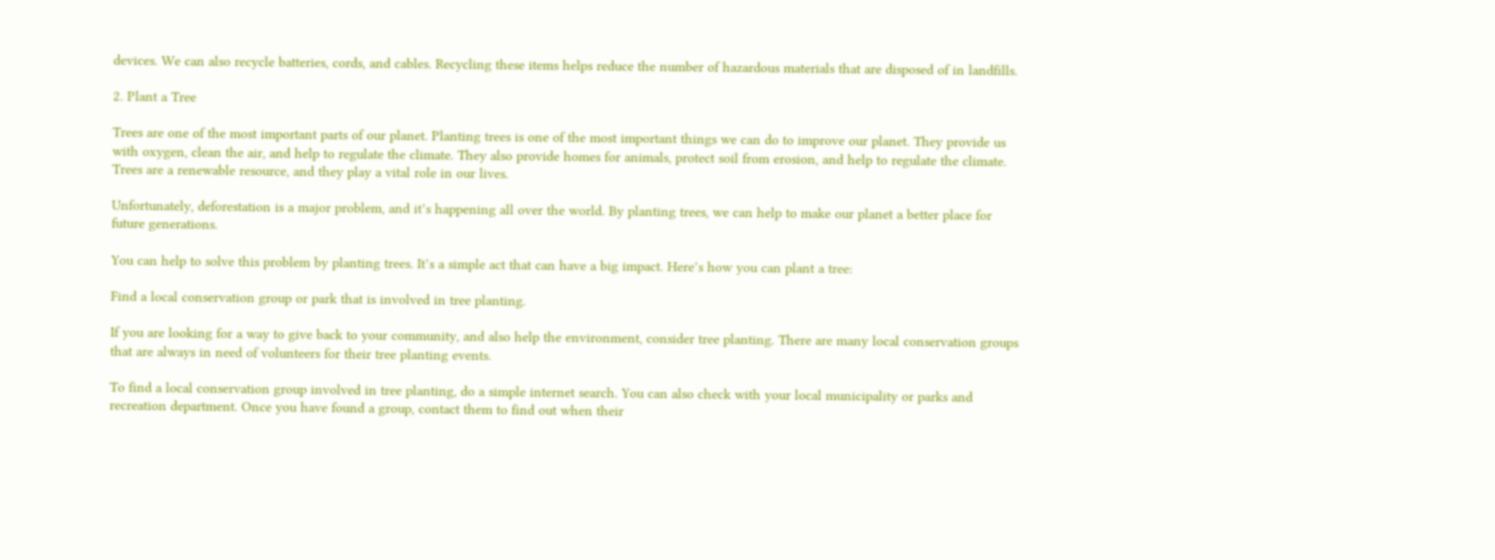devices. We can also recycle batteries, cords, and cables. Recycling these items helps reduce the number of hazardous materials that are disposed of in landfills.

2. Plant a Tree

Trees are one of the most important parts of our planet. Planting trees is one of the most important things we can do to improve our planet. They provide us with oxygen, clean the air, and help to regulate the climate. They also provide homes for animals, protect soil from erosion, and help to regulate the climate. Trees are a renewable resource, and they play a vital role in our lives.

Unfortunately, deforestation is a major problem, and it’s happening all over the world. By planting trees, we can help to make our planet a better place for future generations.

You can help to solve this problem by planting trees. It’s a simple act that can have a big impact. Here’s how you can plant a tree:

Find a local conservation group or park that is involved in tree planting.

If you are looking for a way to give back to your community, and also help the environment, consider tree planting. There are many local conservation groups that are always in need of volunteers for their tree planting events.

To find a local conservation group involved in tree planting, do a simple internet search. You can also check with your local municipality or parks and recreation department. Once you have found a group, contact them to find out when their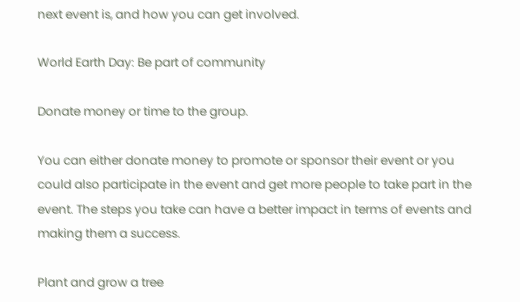next event is, and how you can get involved.

World Earth Day: Be part of community

Donate money or time to the group.

You can either donate money to promote or sponsor their event or you could also participate in the event and get more people to take part in the event. The steps you take can have a better impact in terms of events and making them a success.

Plant and grow a tree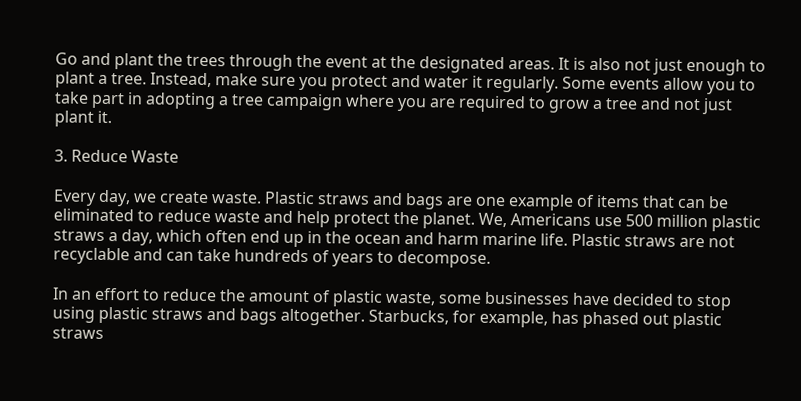Go and plant the trees through the event at the designated areas. It is also not just enough to plant a tree. Instead, make sure you protect and water it regularly. Some events allow you to take part in adopting a tree campaign where you are required to grow a tree and not just plant it.

3. Reduce Waste

Every day, we create waste. Plastic straws and bags are one example of items that can be eliminated to reduce waste and help protect the planet. We, Americans use 500 million plastic straws a day, which often end up in the ocean and harm marine life. Plastic straws are not recyclable and can take hundreds of years to decompose.

In an effort to reduce the amount of plastic waste, some businesses have decided to stop using plastic straws and bags altogether. Starbucks, for example, has phased out plastic straws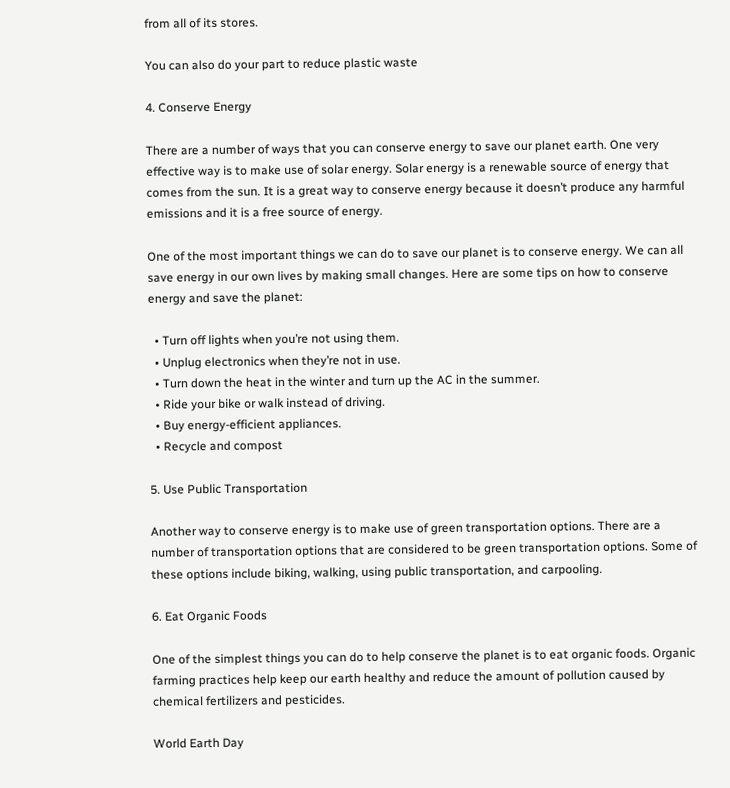from all of its stores.

You can also do your part to reduce plastic waste

4. Conserve Energy

There are a number of ways that you can conserve energy to save our planet earth. One very effective way is to make use of solar energy. Solar energy is a renewable source of energy that comes from the sun. It is a great way to conserve energy because it doesn’t produce any harmful emissions and it is a free source of energy.

One of the most important things we can do to save our planet is to conserve energy. We can all save energy in our own lives by making small changes. Here are some tips on how to conserve energy and save the planet:

  • Turn off lights when you’re not using them.
  • Unplug electronics when they’re not in use.
  • Turn down the heat in the winter and turn up the AC in the summer.
  • Ride your bike or walk instead of driving.
  • Buy energy-efficient appliances.
  • Recycle and compost

5. Use Public Transportation

Another way to conserve energy is to make use of green transportation options. There are a number of transportation options that are considered to be green transportation options. Some of these options include biking, walking, using public transportation, and carpooling.

6. Eat Organic Foods

One of the simplest things you can do to help conserve the planet is to eat organic foods. Organic farming practices help keep our earth healthy and reduce the amount of pollution caused by chemical fertilizers and pesticides.

World Earth Day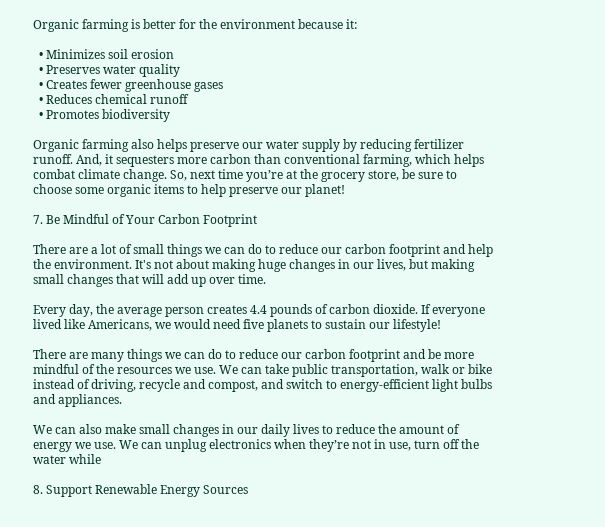Organic farming is better for the environment because it:

  • Minimizes soil erosion
  • Preserves water quality
  • Creates fewer greenhouse gases
  • Reduces chemical runoff
  • Promotes biodiversity

Organic farming also helps preserve our water supply by reducing fertilizer runoff. And, it sequesters more carbon than conventional farming, which helps combat climate change. So, next time you’re at the grocery store, be sure to choose some organic items to help preserve our planet!

7. Be Mindful of Your Carbon Footprint

There are a lot of small things we can do to reduce our carbon footprint and help the environment. It's not about making huge changes in our lives, but making small changes that will add up over time.

Every day, the average person creates 4.4 pounds of carbon dioxide. If everyone lived like Americans, we would need five planets to sustain our lifestyle!

There are many things we can do to reduce our carbon footprint and be more mindful of the resources we use. We can take public transportation, walk or bike instead of driving, recycle and compost, and switch to energy-efficient light bulbs and appliances.

We can also make small changes in our daily lives to reduce the amount of energy we use. We can unplug electronics when they’re not in use, turn off the water while

8. Support Renewable Energy Sources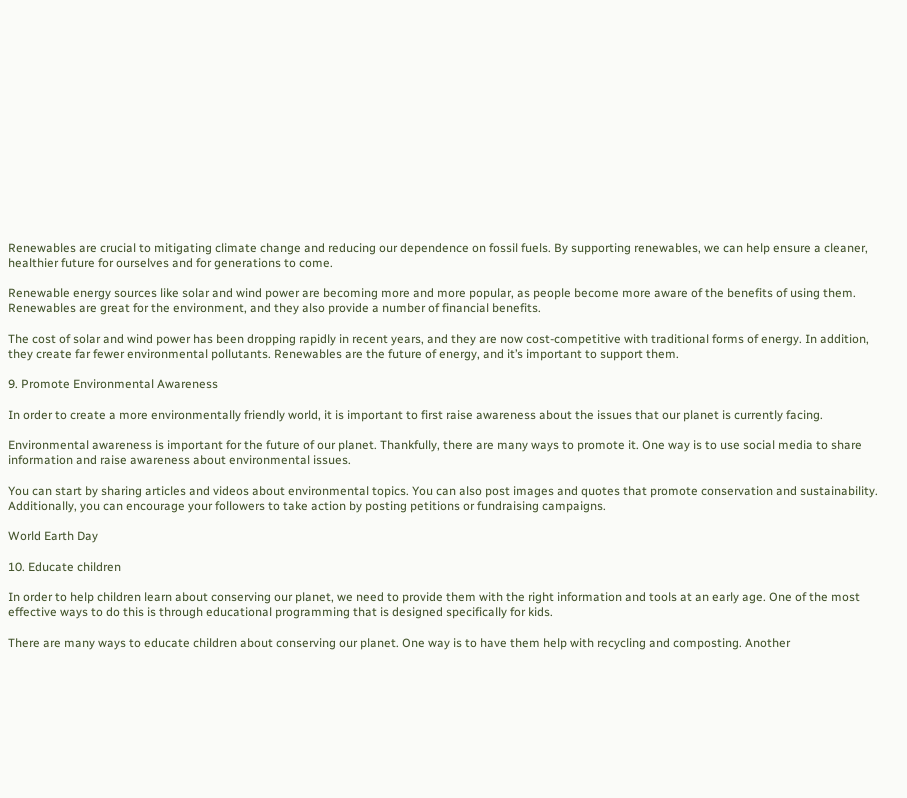Renewables are crucial to mitigating climate change and reducing our dependence on fossil fuels. By supporting renewables, we can help ensure a cleaner, healthier future for ourselves and for generations to come.

Renewable energy sources like solar and wind power are becoming more and more popular, as people become more aware of the benefits of using them. Renewables are great for the environment, and they also provide a number of financial benefits.

The cost of solar and wind power has been dropping rapidly in recent years, and they are now cost-competitive with traditional forms of energy. In addition, they create far fewer environmental pollutants. Renewables are the future of energy, and it’s important to support them.

9. Promote Environmental Awareness

In order to create a more environmentally friendly world, it is important to first raise awareness about the issues that our planet is currently facing.

Environmental awareness is important for the future of our planet. Thankfully, there are many ways to promote it. One way is to use social media to share information and raise awareness about environmental issues.

You can start by sharing articles and videos about environmental topics. You can also post images and quotes that promote conservation and sustainability. Additionally, you can encourage your followers to take action by posting petitions or fundraising campaigns.

World Earth Day

10. Educate children

In order to help children learn about conserving our planet, we need to provide them with the right information and tools at an early age. One of the most effective ways to do this is through educational programming that is designed specifically for kids.

There are many ways to educate children about conserving our planet. One way is to have them help with recycling and composting. Another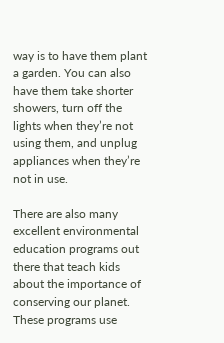way is to have them plant a garden. You can also have them take shorter showers, turn off the lights when they’re not using them, and unplug appliances when they’re not in use.

There are also many excellent environmental education programs out there that teach kids about the importance of conserving our planet. These programs use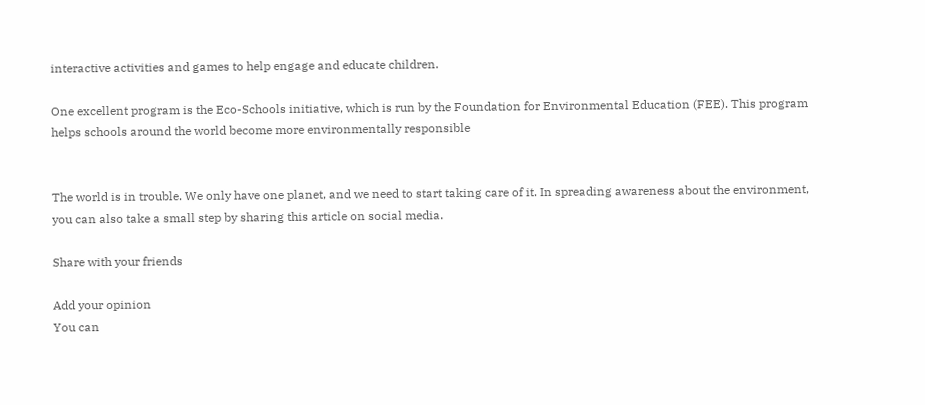interactive activities and games to help engage and educate children.

One excellent program is the Eco-Schools initiative, which is run by the Foundation for Environmental Education (FEE). This program helps schools around the world become more environmentally responsible


The world is in trouble. We only have one planet, and we need to start taking care of it. In spreading awareness about the environment, you can also take a small step by sharing this article on social media.

Share with your friends

Add your opinion
You can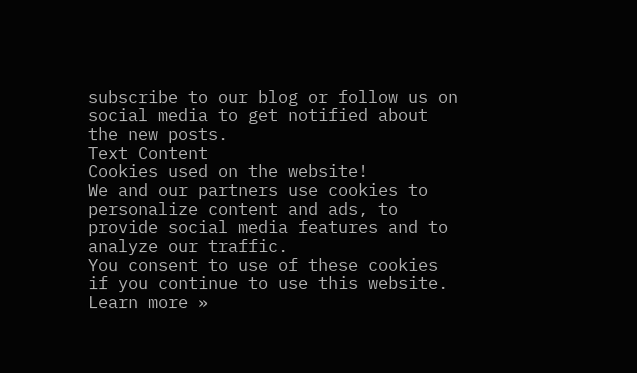subscribe to our blog or follow us on social media to get notified about the new posts.
Text Content
Cookies used on the website!
We and our partners use cookies to personalize content and ads, to provide social media features and to analyze our traffic.
You consent to use of these cookies if you continue to use this website.
Learn more »